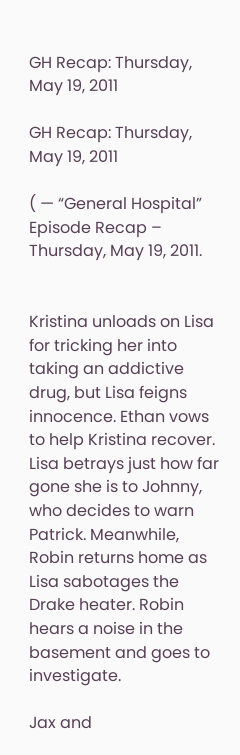GH Recap: Thursday, May 19, 2011

GH Recap: Thursday, May 19, 2011

( — “General Hospital” Episode Recap – Thursday, May 19, 2011.


Kristina unloads on Lisa for tricking her into taking an addictive drug, but Lisa feigns innocence. Ethan vows to help Kristina recover. Lisa betrays just how far gone she is to Johnny, who decides to warn Patrick. Meanwhile, Robin returns home as Lisa sabotages the Drake heater. Robin hears a noise in the basement and goes to investigate.

Jax and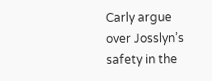Carly argue over Josslyn’s safety in the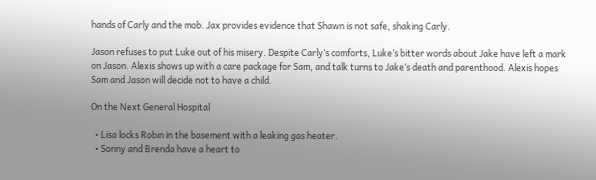hands of Carly and the mob. Jax provides evidence that Shawn is not safe, shaking Carly.

Jason refuses to put Luke out of his misery. Despite Carly’s comforts, Luke’s bitter words about Jake have left a mark on Jason. Alexis shows up with a care package for Sam, and talk turns to Jake’s death and parenthood. Alexis hopes Sam and Jason will decide not to have a child.

On the Next General Hospital

  • Lisa locks Robin in the basement with a leaking gas heater.
  • Sonny and Brenda have a heart to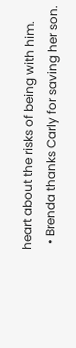heart about the risks of being with him.
  • Brenda thanks Carly for saving her son.